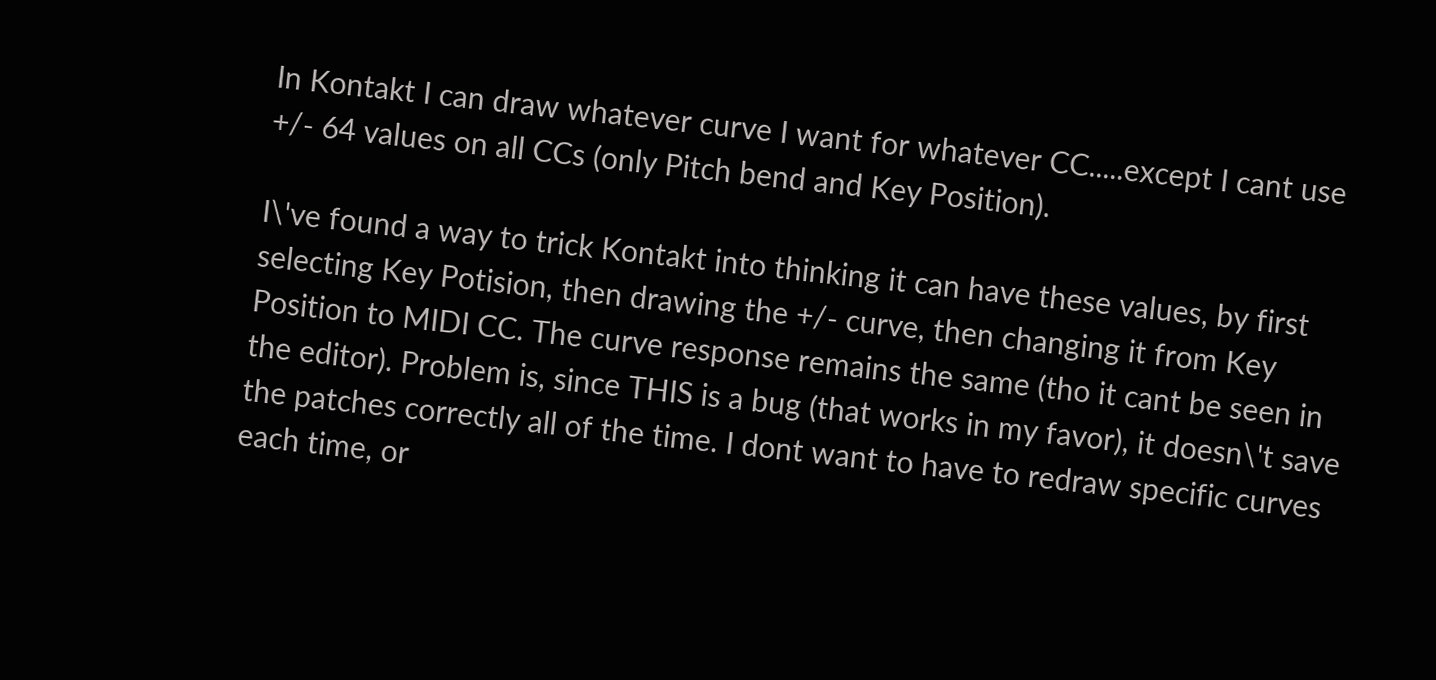In Kontakt I can draw whatever curve I want for whatever CC.....except I cant use +/- 64 values on all CCs (only Pitch bend and Key Position).

I\'ve found a way to trick Kontakt into thinking it can have these values, by first selecting Key Potision, then drawing the +/- curve, then changing it from Key Position to MIDI CC. The curve response remains the same (tho it cant be seen in the editor). Problem is, since THIS is a bug (that works in my favor), it doesn\'t save the patches correctly all of the time. I dont want to have to redraw specific curves each time, or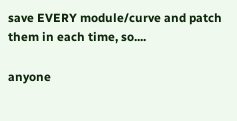save EVERY module/curve and patch them in each time, so....

anyone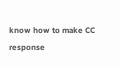know how to make CC response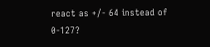react as +/- 64 instead of 0-127?